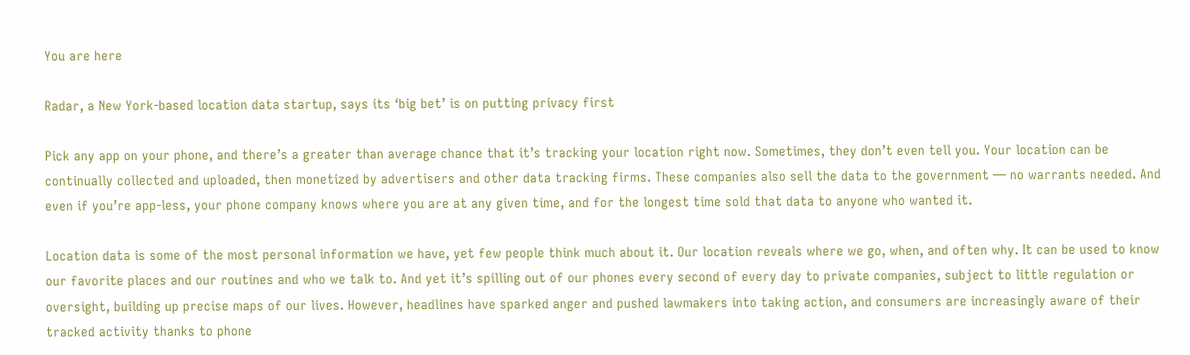You are here

Radar, a New York-based location data startup, says its ‘big bet’ is on putting privacy first

Pick any app on your phone, and there’s a greater than average chance that it’s tracking your location right now. Sometimes, they don’t even tell you. Your location can be continually collected and uploaded, then monetized by advertisers and other data tracking firms. These companies also sell the data to the government — no warrants needed. And even if you’re app-less, your phone company knows where you are at any given time, and for the longest time sold that data to anyone who wanted it.

Location data is some of the most personal information we have, yet few people think much about it. Our location reveals where we go, when, and often why. It can be used to know our favorite places and our routines and who we talk to. And yet it’s spilling out of our phones every second of every day to private companies, subject to little regulation or oversight, building up precise maps of our lives. However, headlines have sparked anger and pushed lawmakers into taking action, and consumers are increasingly aware of their tracked activity thanks to phone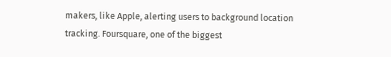makers, like Apple, alerting users to background location tracking. Foursquare, one of the biggest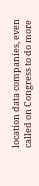location data companies, even called on Congress to do more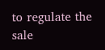to regulate the sale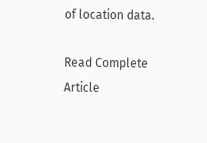of location data.

Read Complete Article